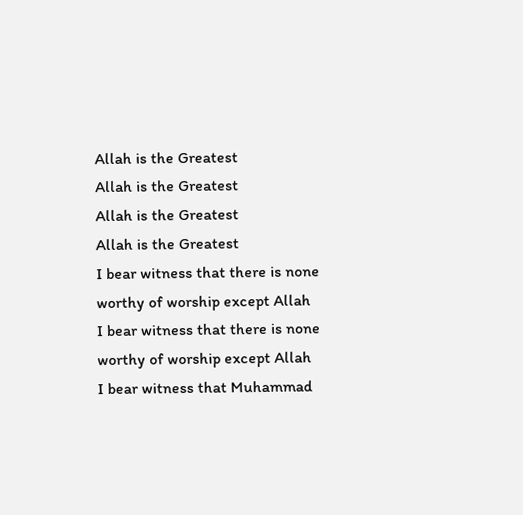Allah is the Greatest
Allah is the Greatest
Allah is the Greatest
Allah is the Greatest
I bear witness that there is none
worthy of worship except Allah
I bear witness that there is none
worthy of worship except Allah
I bear witness that Muhammad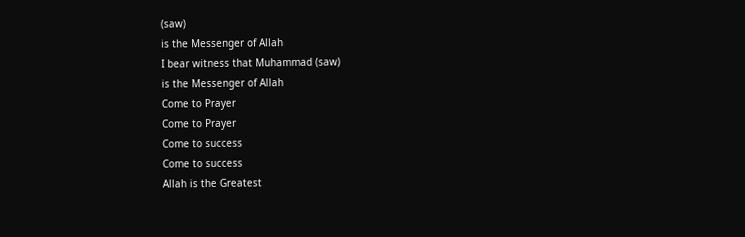(saw)
is the Messenger of Allah
I bear witness that Muhammad (saw)
is the Messenger of Allah
Come to Prayer
Come to Prayer
Come to success
Come to success
Allah is the Greatest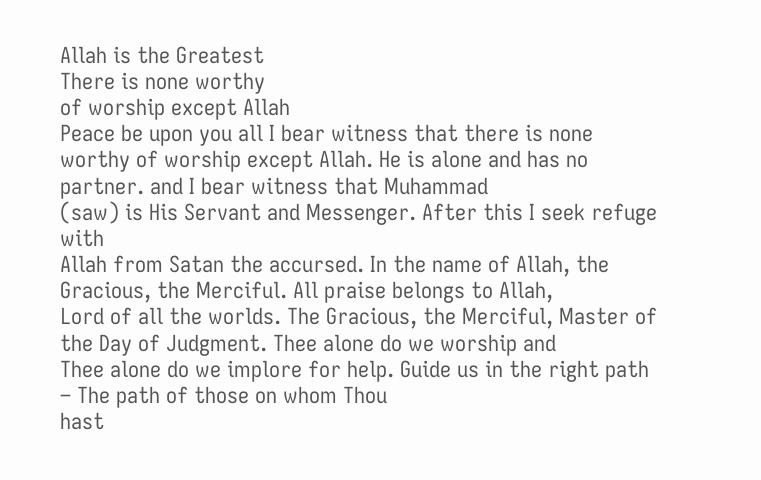Allah is the Greatest
There is none worthy
of worship except Allah
Peace be upon you all I bear witness that there is none
worthy of worship except Allah. He is alone and has no partner. and I bear witness that Muhammad
(saw) is His Servant and Messenger. After this I seek refuge with
Allah from Satan the accursed. In the name of Allah, the
Gracious, the Merciful. All praise belongs to Allah,
Lord of all the worlds. The Gracious, the Merciful, Master of the Day of Judgment. Thee alone do we worship and
Thee alone do we implore for help. Guide us in the right path – The path of those on whom Thou
hast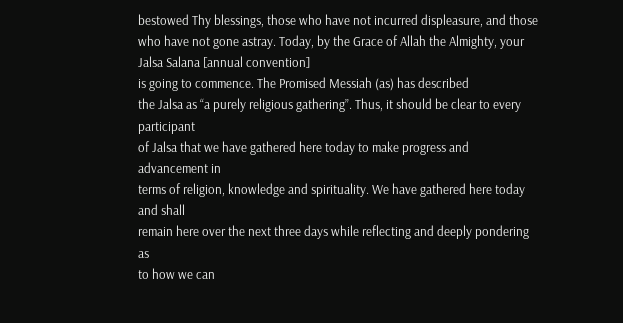bestowed Thy blessings, those who have not incurred displeasure, and those who have not gone astray. Today, by the Grace of Allah the Almighty, your Jalsa Salana [annual convention]
is going to commence. The Promised Messiah (as) has described
the Jalsa as “a purely religious gathering”. Thus, it should be clear to every participant
of Jalsa that we have gathered here today to make progress and advancement in
terms of religion, knowledge and spirituality. We have gathered here today and shall
remain here over the next three days while reflecting and deeply pondering as
to how we can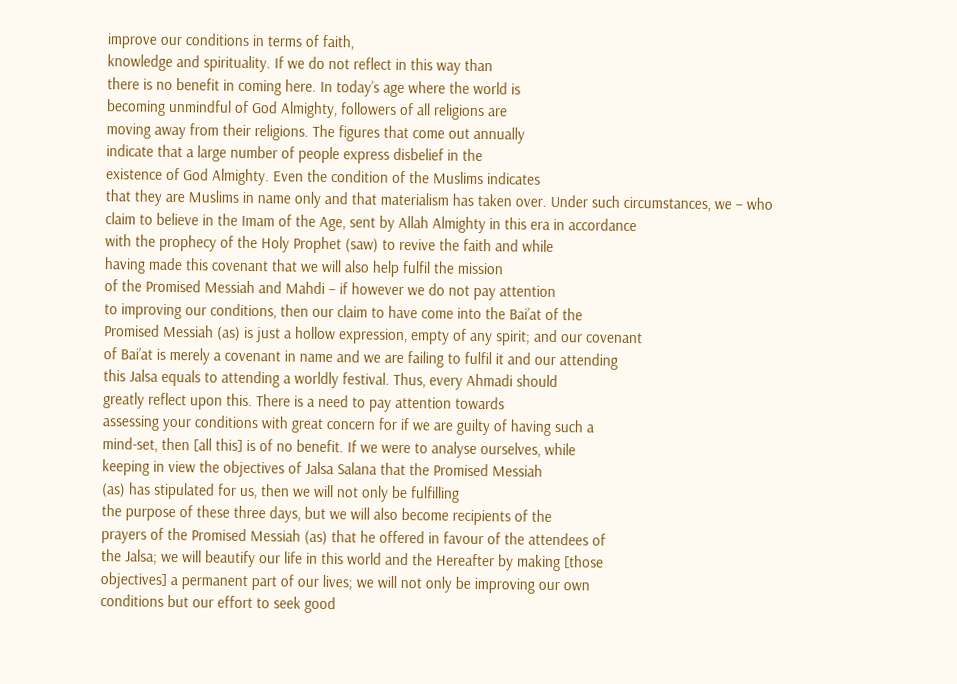improve our conditions in terms of faith,
knowledge and spirituality. If we do not reflect in this way than
there is no benefit in coming here. In today’s age where the world is
becoming unmindful of God Almighty, followers of all religions are
moving away from their religions. The figures that come out annually
indicate that a large number of people express disbelief in the
existence of God Almighty. Even the condition of the Muslims indicates
that they are Muslims in name only and that materialism has taken over. Under such circumstances, we – who
claim to believe in the Imam of the Age, sent by Allah Almighty in this era in accordance
with the prophecy of the Holy Prophet (saw) to revive the faith and while
having made this covenant that we will also help fulfil the mission
of the Promised Messiah and Mahdi – if however we do not pay attention
to improving our conditions, then our claim to have come into the Bai’at of the
Promised Messiah (as) is just a hollow expression, empty of any spirit; and our covenant
of Bai’at is merely a covenant in name and we are failing to fulfil it and our attending
this Jalsa equals to attending a worldly festival. Thus, every Ahmadi should
greatly reflect upon this. There is a need to pay attention towards
assessing your conditions with great concern for if we are guilty of having such a
mind-set, then [all this] is of no benefit. If we were to analyse ourselves, while
keeping in view the objectives of Jalsa Salana that the Promised Messiah
(as) has stipulated for us, then we will not only be fulfilling
the purpose of these three days, but we will also become recipients of the
prayers of the Promised Messiah (as) that he offered in favour of the attendees of
the Jalsa; we will beautify our life in this world and the Hereafter by making [those
objectives] a permanent part of our lives; we will not only be improving our own
conditions but our effort to seek good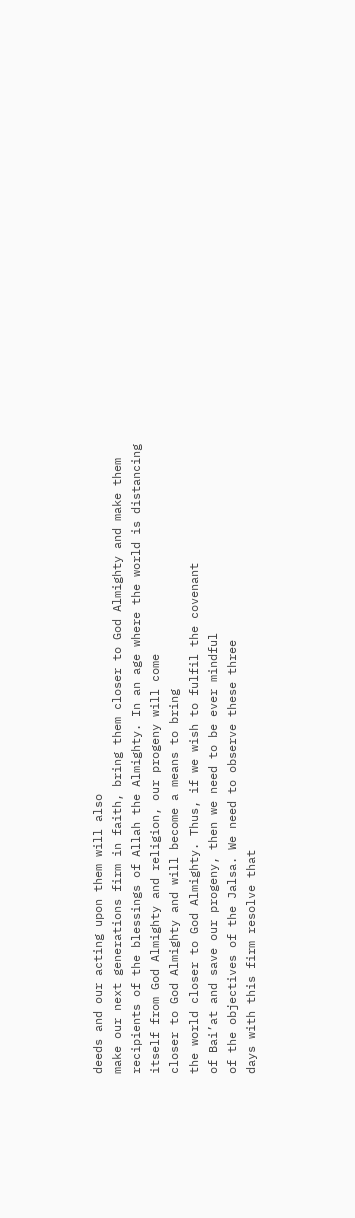deeds and our acting upon them will also
make our next generations firm in faith, bring them closer to God Almighty and make them
recipients of the blessings of Allah the Almighty. In an age where the world is distancing
itself from God Almighty and religion, our progeny will come
closer to God Almighty and will become a means to bring
the world closer to God Almighty. Thus, if we wish to fulfil the covenant
of Bai’at and save our progeny, then we need to be ever mindful
of the objectives of the Jalsa. We need to observe these three
days with this firm resolve that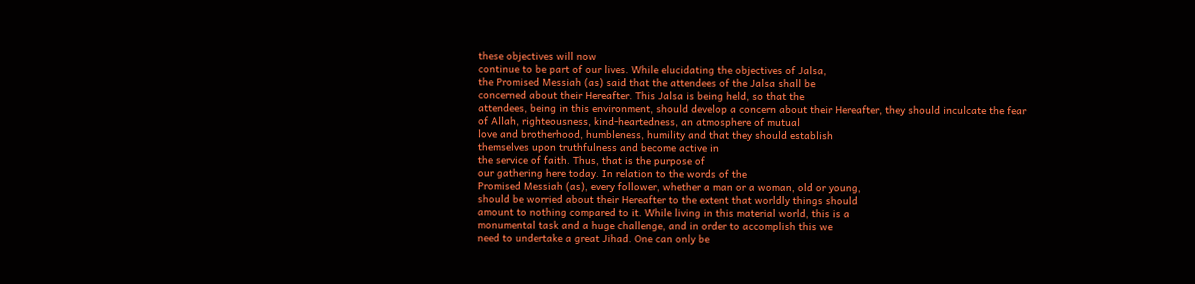these objectives will now
continue to be part of our lives. While elucidating the objectives of Jalsa,
the Promised Messiah (as) said that the attendees of the Jalsa shall be
concerned about their Hereafter. This Jalsa is being held, so that the
attendees, being in this environment, should develop a concern about their Hereafter, they should inculcate the fear
of Allah, righteousness, kind-heartedness, an atmosphere of mutual
love and brotherhood, humbleness, humility and that they should establish
themselves upon truthfulness and become active in
the service of faith. Thus, that is the purpose of
our gathering here today. In relation to the words of the
Promised Messiah (as), every follower, whether a man or a woman, old or young,
should be worried about their Hereafter to the extent that worldly things should
amount to nothing compared to it. While living in this material world, this is a
monumental task and a huge challenge, and in order to accomplish this we
need to undertake a great Jihad. One can only be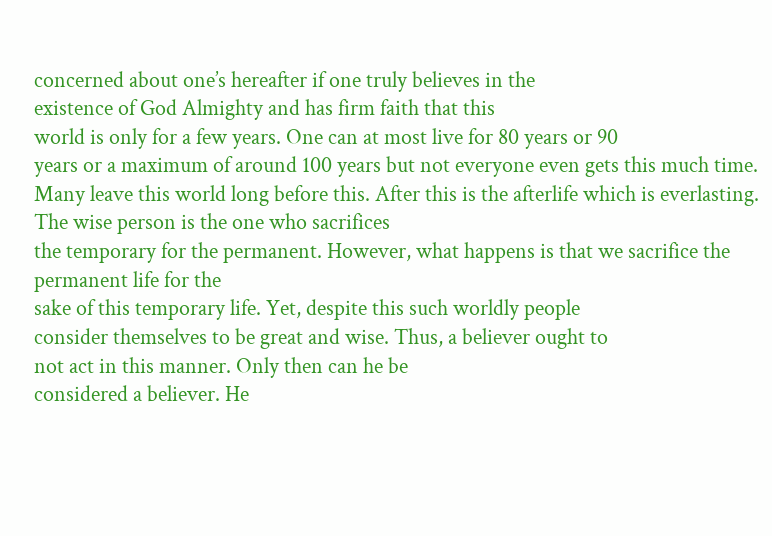concerned about one’s hereafter if one truly believes in the
existence of God Almighty and has firm faith that this
world is only for a few years. One can at most live for 80 years or 90
years or a maximum of around 100 years but not everyone even gets this much time. Many leave this world long before this. After this is the afterlife which is everlasting. The wise person is the one who sacrifices
the temporary for the permanent. However, what happens is that we sacrifice the permanent life for the
sake of this temporary life. Yet, despite this such worldly people
consider themselves to be great and wise. Thus, a believer ought to
not act in this manner. Only then can he be
considered a believer. He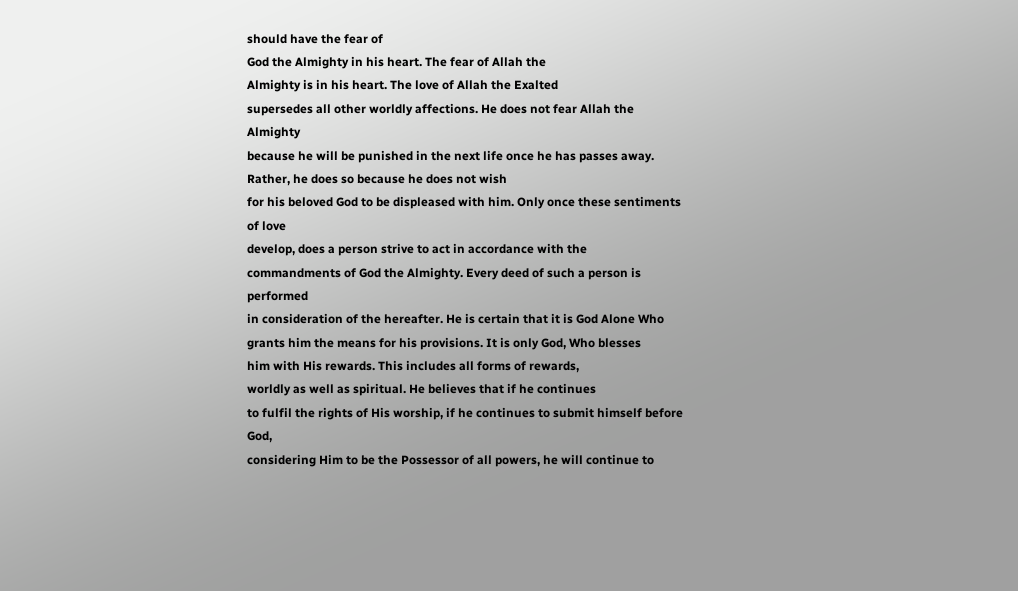should have the fear of
God the Almighty in his heart. The fear of Allah the
Almighty is in his heart. The love of Allah the Exalted
supersedes all other worldly affections. He does not fear Allah the Almighty
because he will be punished in the next life once he has passes away. Rather, he does so because he does not wish
for his beloved God to be displeased with him. Only once these sentiments of love
develop, does a person strive to act in accordance with the
commandments of God the Almighty. Every deed of such a person is performed
in consideration of the hereafter. He is certain that it is God Alone Who
grants him the means for his provisions. It is only God, Who blesses
him with His rewards. This includes all forms of rewards,
worldly as well as spiritual. He believes that if he continues
to fulfil the rights of His worship, if he continues to submit himself before God,
considering Him to be the Possessor of all powers, he will continue to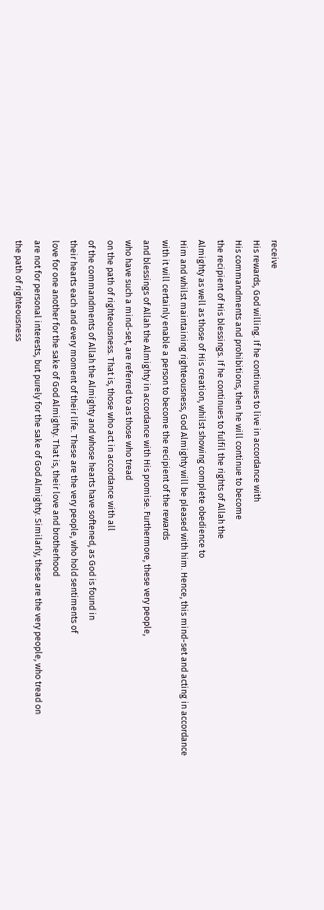receive
His rewards, God willing. If he continues to live in accordance with
His commandments and prohibitions, then he will continue to become
the recipient of His blessings. If he continues to fulfil the rights of Allah the
Almighty as well as those of His creation, whilst showing complete obedience to
Him and whilst maintaining righteousness, God Almighty will be pleased with him. Hence, this mind-set and acting in accordance
with it will certainly enable a person to become the recipient of the rewards
and blessings of Allah the Almighty in accordance with His promise. Furthermore, these very people,
who have such a mind-set, are referred to as those who tread
on the path of righteousness. That is, those who act in accordance with all
of the commandments of Allah the Almighty and whose hearts have softened, as God is found in
their hearts each and every moment of their life. These are the very people, who hold sentiments of
love for one another for the sake of God Almighty. That is, their love and brotherhood
are not for personal interests, but purely for the sake of God Almighty. Similarly, these are the very people, who tread on
the path of righteousness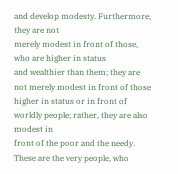and develop modesty. Furthermore, they are not
merely modest in front of those, who are higher in status
and wealthier than them; they are not merely modest in front of those
higher in status or in front of worldly people; rather, they are also modest in
front of the poor and the needy. These are the very people, who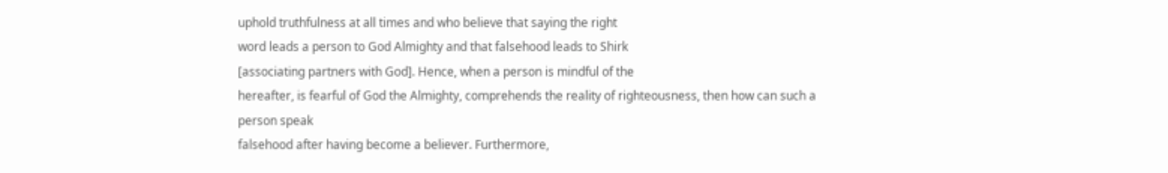uphold truthfulness at all times and who believe that saying the right
word leads a person to God Almighty and that falsehood leads to Shirk
[associating partners with God]. Hence, when a person is mindful of the
hereafter, is fearful of God the Almighty, comprehends the reality of righteousness, then how can such a person speak
falsehood after having become a believer. Furthermore,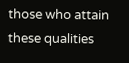those who attain these qualities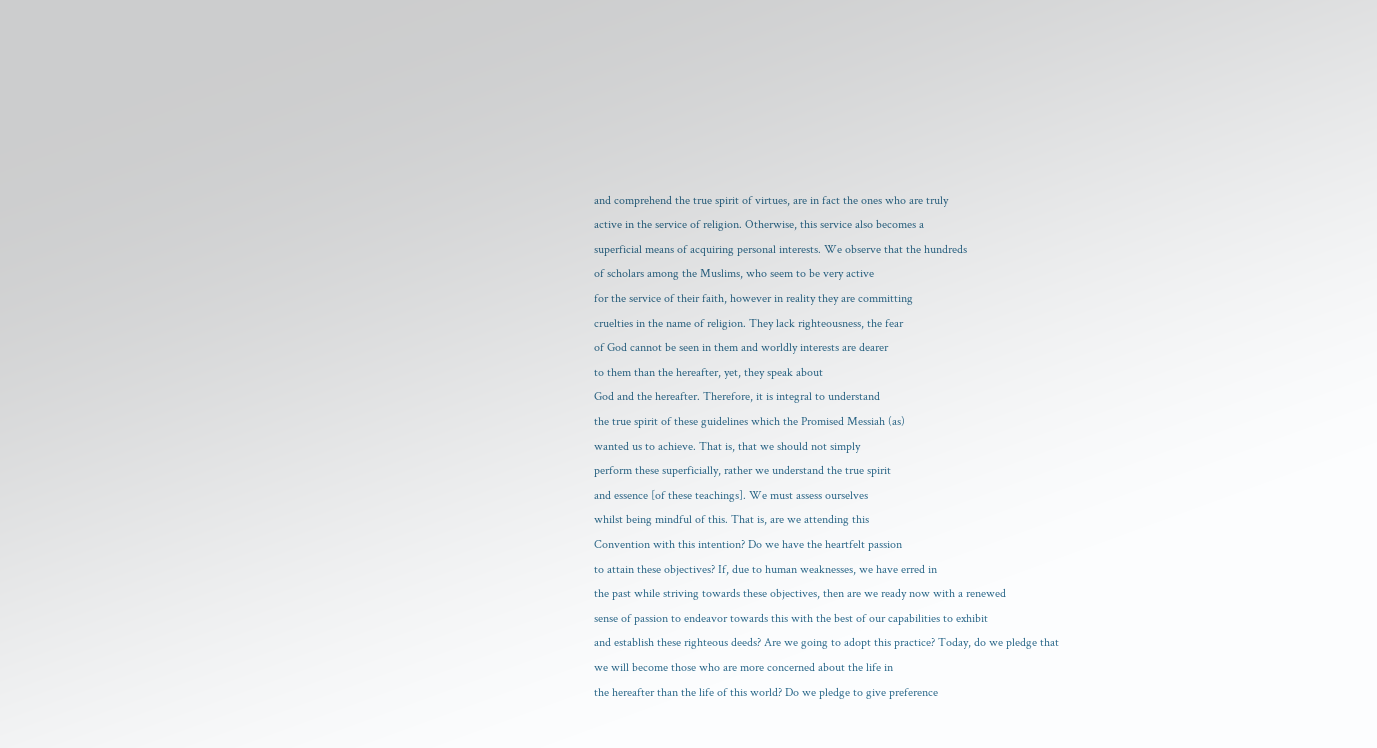and comprehend the true spirit of virtues, are in fact the ones who are truly
active in the service of religion. Otherwise, this service also becomes a
superficial means of acquiring personal interests. We observe that the hundreds
of scholars among the Muslims, who seem to be very active
for the service of their faith, however in reality they are committing
cruelties in the name of religion. They lack righteousness, the fear
of God cannot be seen in them and worldly interests are dearer
to them than the hereafter, yet, they speak about
God and the hereafter. Therefore, it is integral to understand
the true spirit of these guidelines which the Promised Messiah (as)
wanted us to achieve. That is, that we should not simply
perform these superficially, rather we understand the true spirit
and essence [of these teachings]. We must assess ourselves
whilst being mindful of this. That is, are we attending this
Convention with this intention? Do we have the heartfelt passion
to attain these objectives? If, due to human weaknesses, we have erred in
the past while striving towards these objectives, then are we ready now with a renewed
sense of passion to endeavor towards this with the best of our capabilities to exhibit
and establish these righteous deeds? Are we going to adopt this practice? Today, do we pledge that
we will become those who are more concerned about the life in
the hereafter than the life of this world? Do we pledge to give preference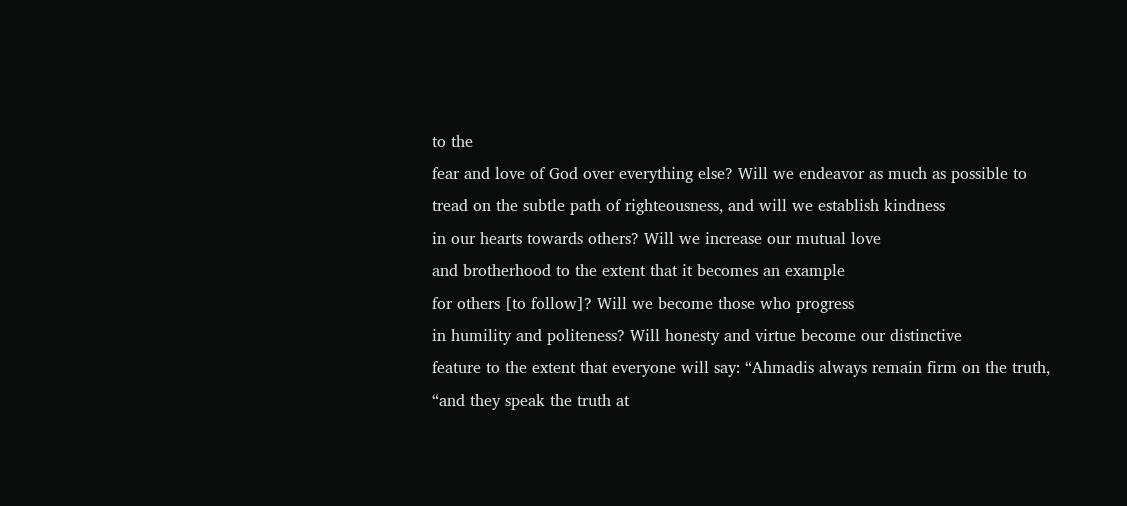to the
fear and love of God over everything else? Will we endeavor as much as possible to
tread on the subtle path of righteousness, and will we establish kindness
in our hearts towards others? Will we increase our mutual love
and brotherhood to the extent that it becomes an example
for others [to follow]? Will we become those who progress
in humility and politeness? Will honesty and virtue become our distinctive
feature to the extent that everyone will say: “Ahmadis always remain firm on the truth, “and they speak the truth at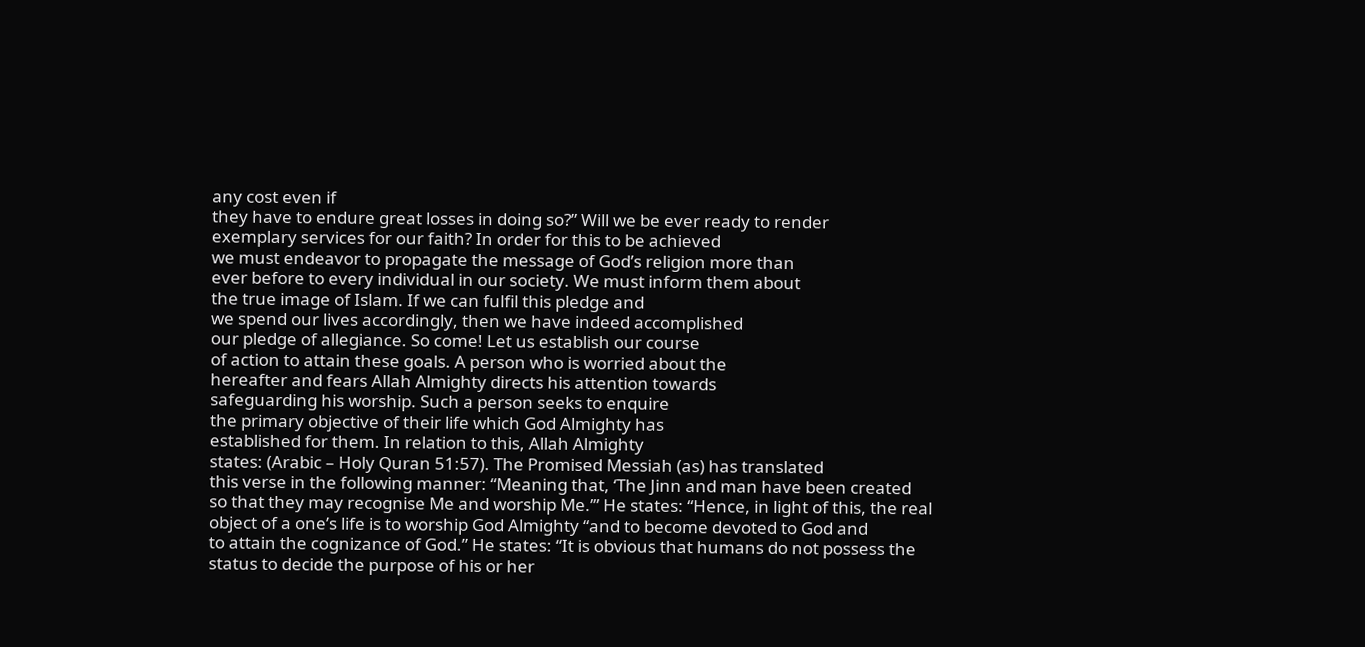any cost even if
they have to endure great losses in doing so?” Will we be ever ready to render
exemplary services for our faith? In order for this to be achieved
we must endeavor to propagate the message of God’s religion more than
ever before to every individual in our society. We must inform them about
the true image of Islam. If we can fulfil this pledge and
we spend our lives accordingly, then we have indeed accomplished
our pledge of allegiance. So come! Let us establish our course
of action to attain these goals. A person who is worried about the
hereafter and fears Allah Almighty directs his attention towards
safeguarding his worship. Such a person seeks to enquire
the primary objective of their life which God Almighty has
established for them. In relation to this, Allah Almighty
states: (Arabic – Holy Quran 51:57). The Promised Messiah (as) has translated
this verse in the following manner: “Meaning that, ‘The Jinn and man have been created
so that they may recognise Me and worship Me.’” He states: “Hence, in light of this, the real
object of a one’s life is to worship God Almighty “and to become devoted to God and
to attain the cognizance of God.” He states: “It is obvious that humans do not possess the
status to decide the purpose of his or her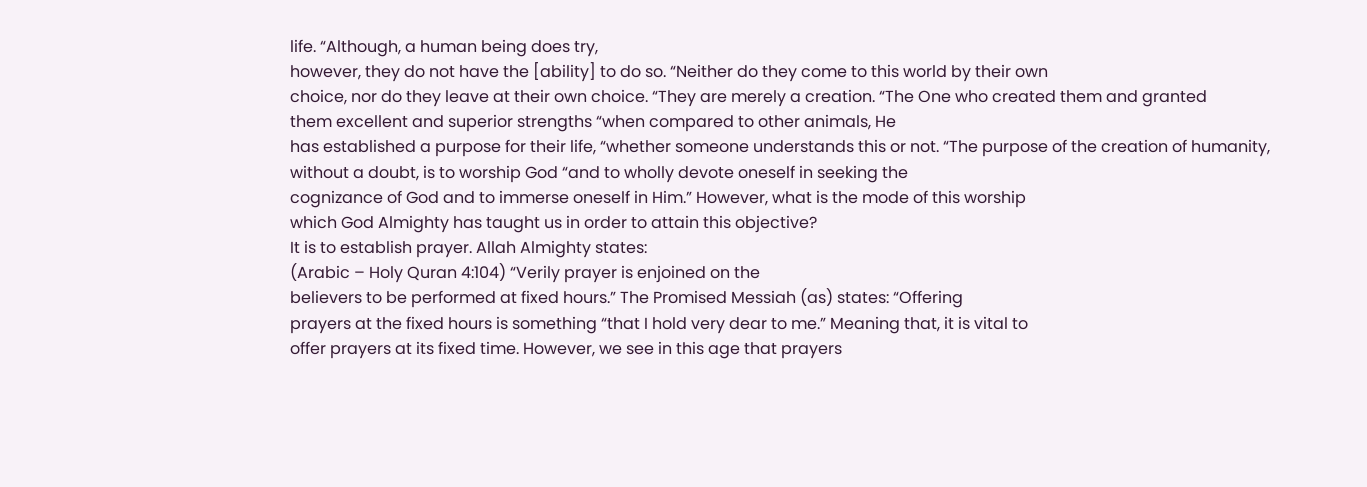life. “Although, a human being does try,
however, they do not have the [ability] to do so. “Neither do they come to this world by their own
choice, nor do they leave at their own choice. “They are merely a creation. “The One who created them and granted
them excellent and superior strengths “when compared to other animals, He
has established a purpose for their life, “whether someone understands this or not. “The purpose of the creation of humanity,
without a doubt, is to worship God “and to wholly devote oneself in seeking the
cognizance of God and to immerse oneself in Him.” However, what is the mode of this worship
which God Almighty has taught us in order to attain this objective?
It is to establish prayer. Allah Almighty states:
(Arabic – Holy Quran 4:104) “Verily prayer is enjoined on the
believers to be performed at fixed hours.” The Promised Messiah (as) states: “Offering
prayers at the fixed hours is something “that I hold very dear to me.” Meaning that, it is vital to
offer prayers at its fixed time. However, we see in this age that prayers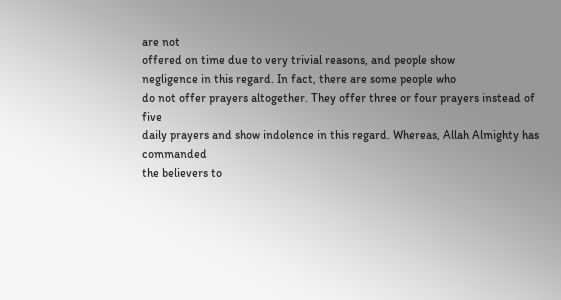are not
offered on time due to very trivial reasons, and people show
negligence in this regard. In fact, there are some people who
do not offer prayers altogether. They offer three or four prayers instead of five
daily prayers and show indolence in this regard. Whereas, Allah Almighty has commanded
the believers to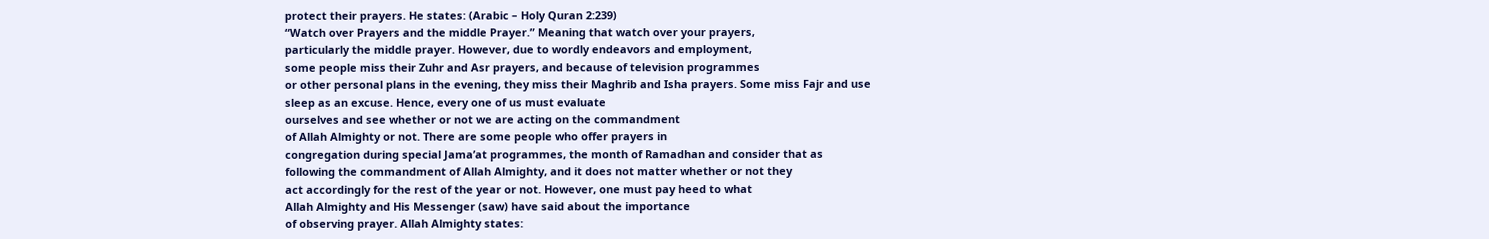protect their prayers. He states: (Arabic – Holy Quran 2:239)
“Watch over Prayers and the middle Prayer.” Meaning that watch over your prayers,
particularly the middle prayer. However, due to wordly endeavors and employment,
some people miss their Zuhr and Asr prayers, and because of television programmes
or other personal plans in the evening, they miss their Maghrib and Isha prayers. Some miss Fajr and use
sleep as an excuse. Hence, every one of us must evaluate
ourselves and see whether or not we are acting on the commandment
of Allah Almighty or not. There are some people who offer prayers in
congregation during special Jama’at programmes, the month of Ramadhan and consider that as
following the commandment of Allah Almighty, and it does not matter whether or not they
act accordingly for the rest of the year or not. However, one must pay heed to what
Allah Almighty and His Messenger (saw) have said about the importance
of observing prayer. Allah Almighty states: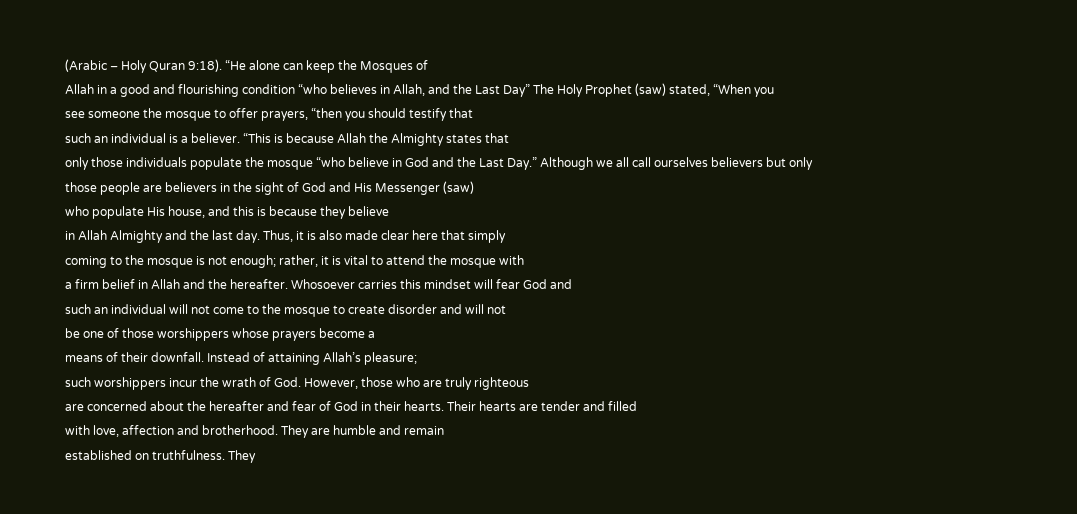(Arabic – Holy Quran 9:18). “He alone can keep the Mosques of
Allah in a good and flourishing condition “who believes in Allah, and the Last Day” The Holy Prophet (saw) stated, “When you
see someone the mosque to offer prayers, “then you should testify that
such an individual is a believer. “This is because Allah the Almighty states that
only those individuals populate the mosque “who believe in God and the Last Day.” Although we all call ourselves believers but only
those people are believers in the sight of God and His Messenger (saw)
who populate His house, and this is because they believe
in Allah Almighty and the last day. Thus, it is also made clear here that simply
coming to the mosque is not enough; rather, it is vital to attend the mosque with
a firm belief in Allah and the hereafter. Whosoever carries this mindset will fear God and
such an individual will not come to the mosque to create disorder and will not
be one of those worshippers whose prayers become a
means of their downfall. Instead of attaining Allah’s pleasure;
such worshippers incur the wrath of God. However, those who are truly righteous
are concerned about the hereafter and fear of God in their hearts. Their hearts are tender and filled
with love, affection and brotherhood. They are humble and remain
established on truthfulness. They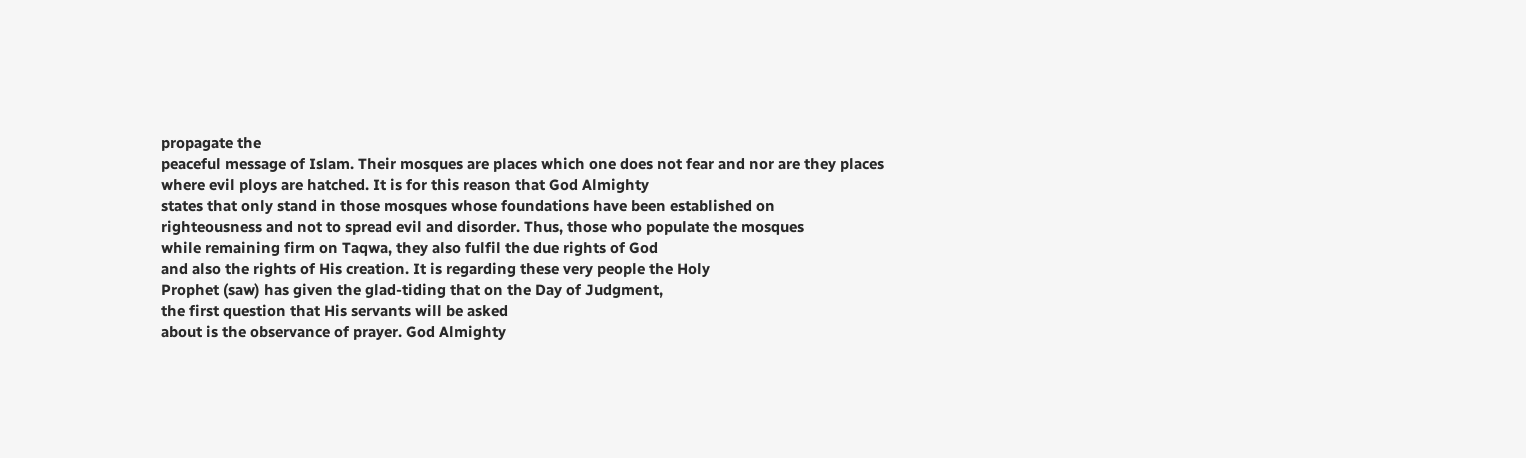propagate the
peaceful message of Islam. Their mosques are places which one does not fear and nor are they places
where evil ploys are hatched. It is for this reason that God Almighty
states that only stand in those mosques whose foundations have been established on
righteousness and not to spread evil and disorder. Thus, those who populate the mosques
while remaining firm on Taqwa, they also fulfil the due rights of God
and also the rights of His creation. It is regarding these very people the Holy
Prophet (saw) has given the glad-tiding that on the Day of Judgment,
the first question that His servants will be asked
about is the observance of prayer. God Almighty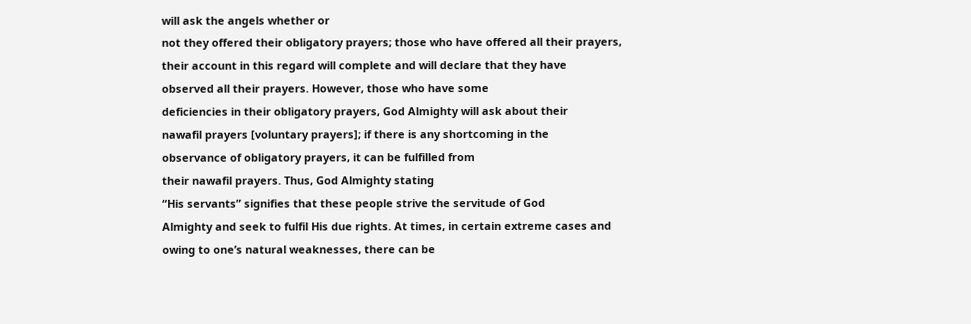will ask the angels whether or
not they offered their obligatory prayers; those who have offered all their prayers,
their account in this regard will complete and will declare that they have
observed all their prayers. However, those who have some
deficiencies in their obligatory prayers, God Almighty will ask about their
nawafil prayers [voluntary prayers]; if there is any shortcoming in the
observance of obligatory prayers, it can be fulfilled from
their nawafil prayers. Thus, God Almighty stating
“His servants” signifies that these people strive the servitude of God
Almighty and seek to fulfil His due rights. At times, in certain extreme cases and
owing to one’s natural weaknesses, there can be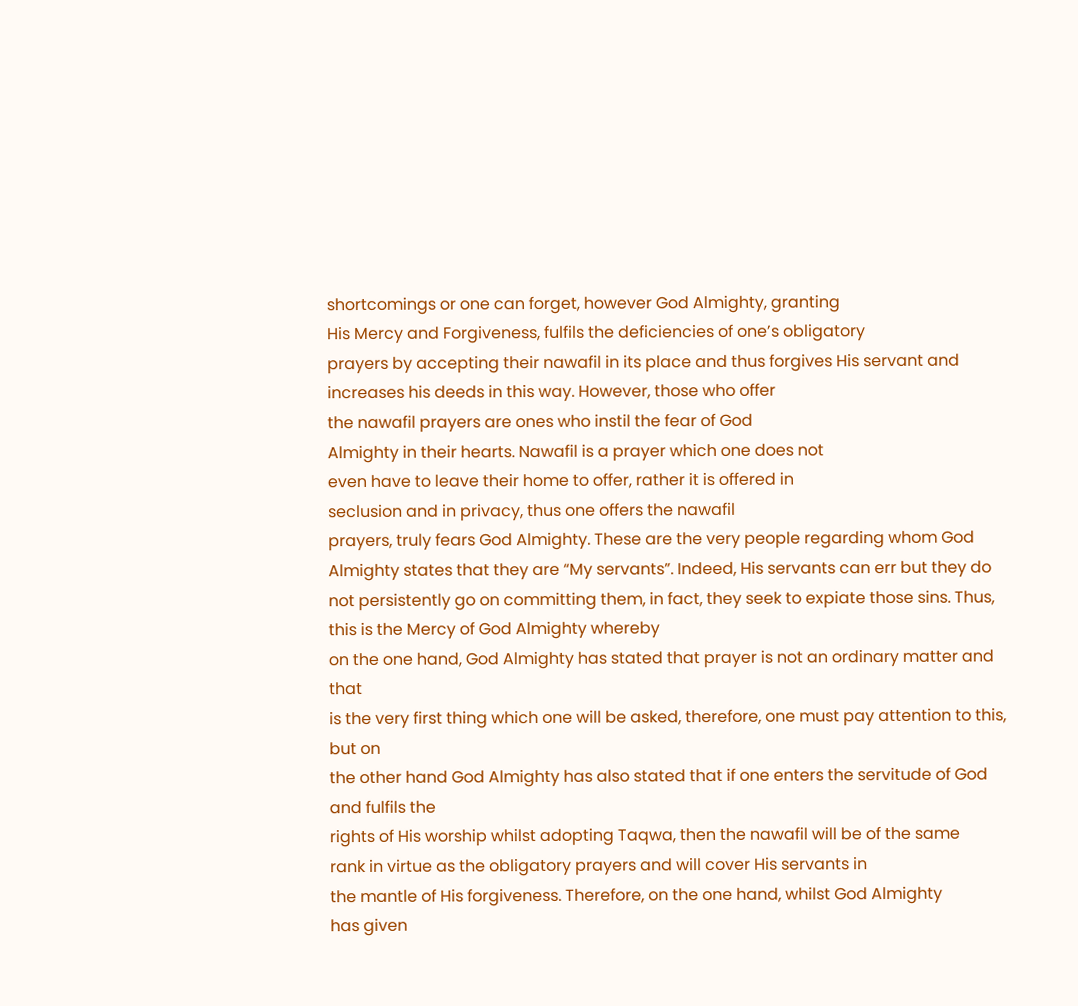shortcomings or one can forget, however God Almighty, granting
His Mercy and Forgiveness, fulfils the deficiencies of one’s obligatory
prayers by accepting their nawafil in its place and thus forgives His servant and
increases his deeds in this way. However, those who offer
the nawafil prayers are ones who instil the fear of God
Almighty in their hearts. Nawafil is a prayer which one does not
even have to leave their home to offer, rather it is offered in
seclusion and in privacy, thus one offers the nawafil
prayers, truly fears God Almighty. These are the very people regarding whom God
Almighty states that they are “My servants”. Indeed, His servants can err but they do
not persistently go on committing them, in fact, they seek to expiate those sins. Thus, this is the Mercy of God Almighty whereby
on the one hand, God Almighty has stated that prayer is not an ordinary matter and that
is the very first thing which one will be asked, therefore, one must pay attention to this, but on
the other hand God Almighty has also stated that if one enters the servitude of God and fulfils the
rights of His worship whilst adopting Taqwa, then the nawafil will be of the same
rank in virtue as the obligatory prayers and will cover His servants in
the mantle of His forgiveness. Therefore, on the one hand, whilst God Almighty
has given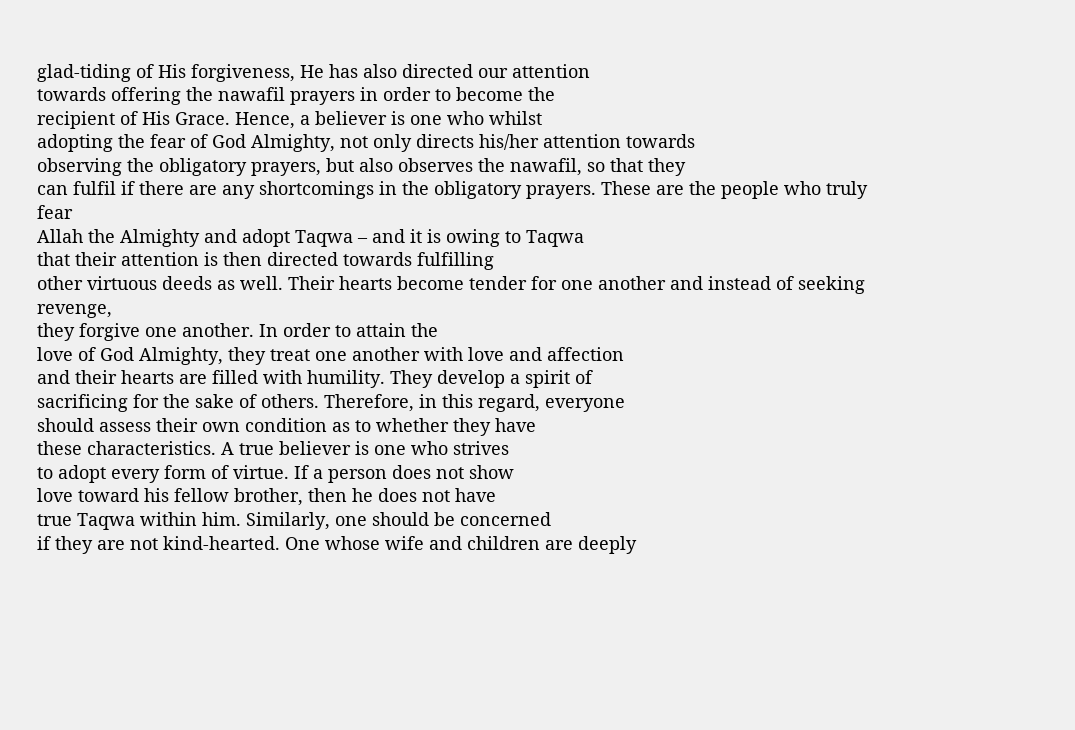glad-tiding of His forgiveness, He has also directed our attention
towards offering the nawafil prayers in order to become the
recipient of His Grace. Hence, a believer is one who whilst
adopting the fear of God Almighty, not only directs his/her attention towards
observing the obligatory prayers, but also observes the nawafil, so that they
can fulfil if there are any shortcomings in the obligatory prayers. These are the people who truly fear
Allah the Almighty and adopt Taqwa – and it is owing to Taqwa
that their attention is then directed towards fulfilling
other virtuous deeds as well. Their hearts become tender for one another and instead of seeking revenge,
they forgive one another. In order to attain the
love of God Almighty, they treat one another with love and affection
and their hearts are filled with humility. They develop a spirit of
sacrificing for the sake of others. Therefore, in this regard, everyone
should assess their own condition as to whether they have
these characteristics. A true believer is one who strives
to adopt every form of virtue. If a person does not show
love toward his fellow brother, then he does not have
true Taqwa within him. Similarly, one should be concerned
if they are not kind-hearted. One whose wife and children are deeply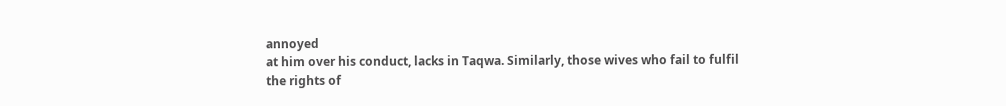annoyed
at him over his conduct, lacks in Taqwa. Similarly, those wives who fail to fulfil
the rights of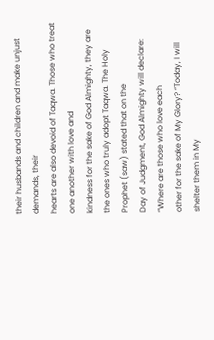their husbands and children and make unjust demands, their
hearts are also devoid of Taqwa. Those who treat one another with love and
kindness for the sake of God Almighty, they are the ones who truly adopt Taqwa. The Holy Prophet (saw) stated that on the
Day of Judgment, God Almighty will declare: “Where are those who love each
other for the sake of My Glory? “Today, I will shelter them in My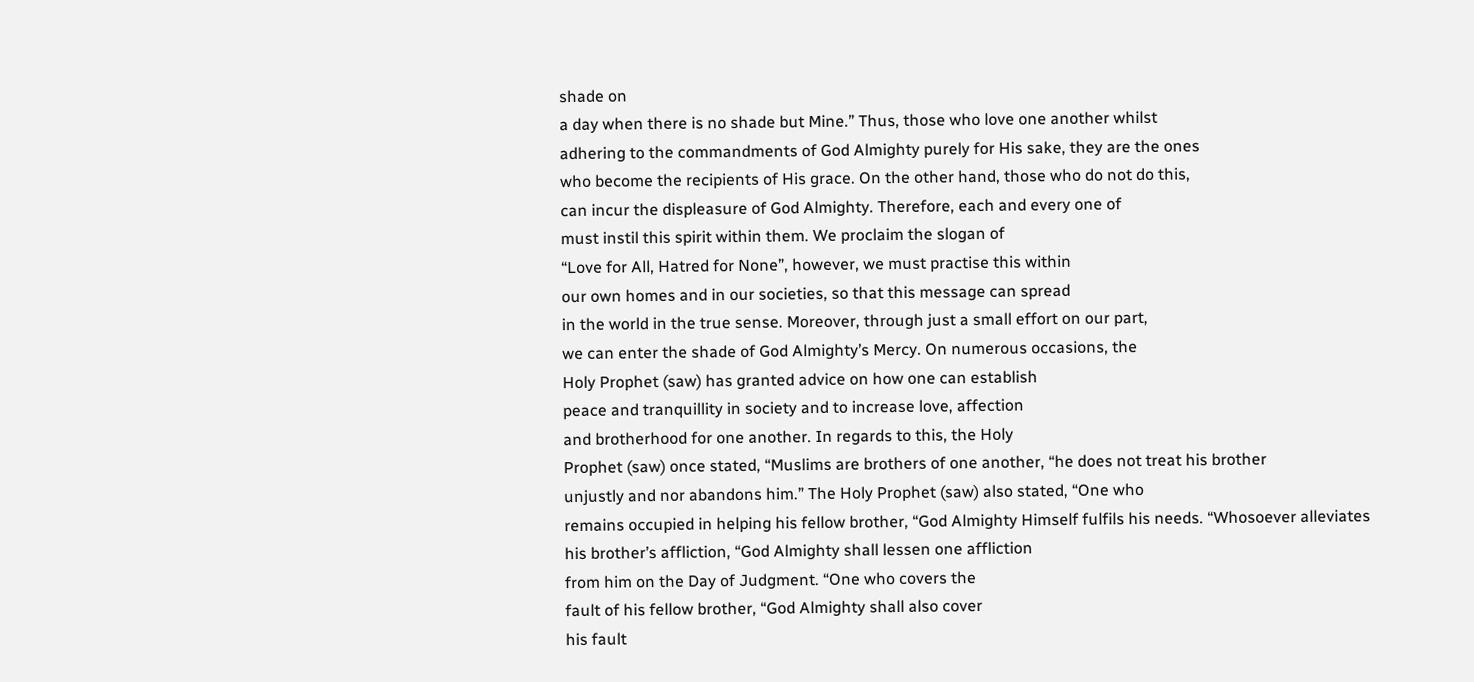shade on
a day when there is no shade but Mine.” Thus, those who love one another whilst
adhering to the commandments of God Almighty purely for His sake, they are the ones
who become the recipients of His grace. On the other hand, those who do not do this,
can incur the displeasure of God Almighty. Therefore, each and every one of
must instil this spirit within them. We proclaim the slogan of
“Love for All, Hatred for None”, however, we must practise this within
our own homes and in our societies, so that this message can spread
in the world in the true sense. Moreover, through just a small effort on our part,
we can enter the shade of God Almighty’s Mercy. On numerous occasions, the
Holy Prophet (saw) has granted advice on how one can establish
peace and tranquillity in society and to increase love, affection
and brotherhood for one another. In regards to this, the Holy
Prophet (saw) once stated, “Muslims are brothers of one another, “he does not treat his brother
unjustly and nor abandons him.” The Holy Prophet (saw) also stated, “One who
remains occupied in helping his fellow brother, “God Almighty Himself fulfils his needs. “Whosoever alleviates
his brother’s affliction, “God Almighty shall lessen one affliction
from him on the Day of Judgment. “One who covers the
fault of his fellow brother, “God Almighty shall also cover
his fault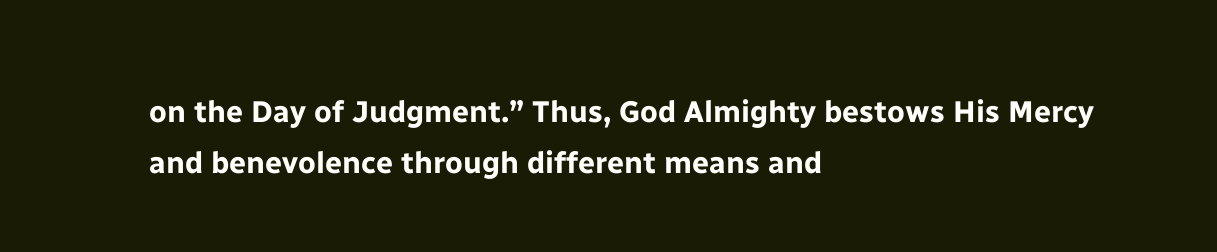on the Day of Judgment.” Thus, God Almighty bestows His Mercy
and benevolence through different means and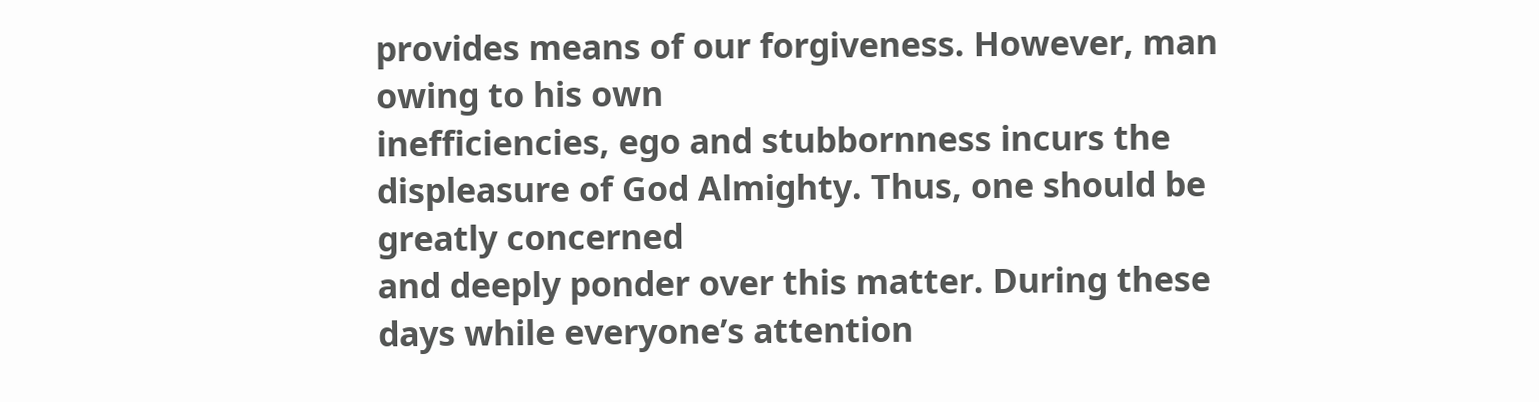provides means of our forgiveness. However, man owing to his own
inefficiencies, ego and stubbornness incurs the displeasure of God Almighty. Thus, one should be greatly concerned
and deeply ponder over this matter. During these days while everyone’s attention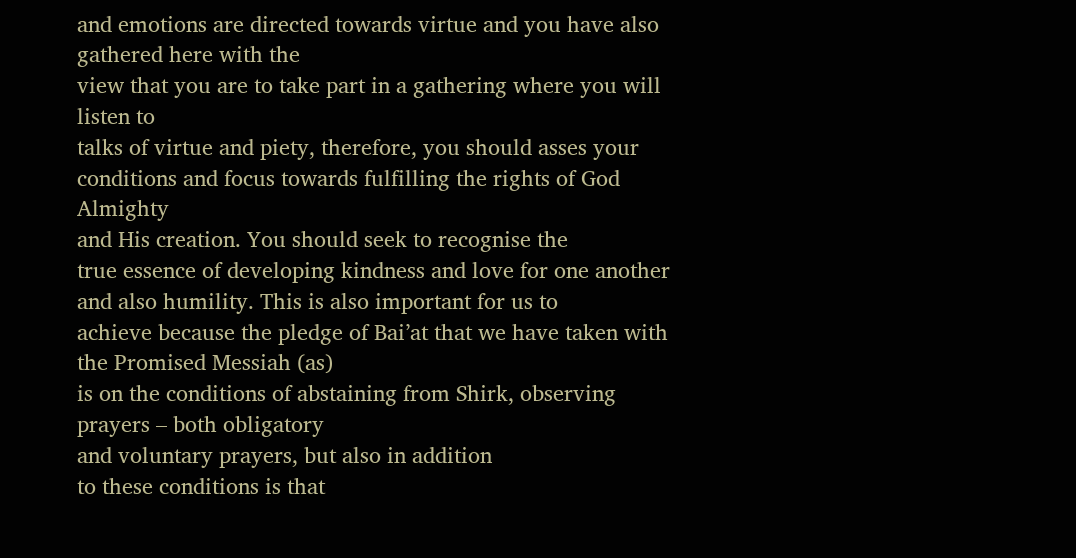and emotions are directed towards virtue and you have also gathered here with the
view that you are to take part in a gathering where you will listen to
talks of virtue and piety, therefore, you should asses your
conditions and focus towards fulfilling the rights of God Almighty
and His creation. You should seek to recognise the
true essence of developing kindness and love for one another
and also humility. This is also important for us to
achieve because the pledge of Bai’at that we have taken with the Promised Messiah (as)
is on the conditions of abstaining from Shirk, observing prayers – both obligatory
and voluntary prayers, but also in addition
to these conditions is that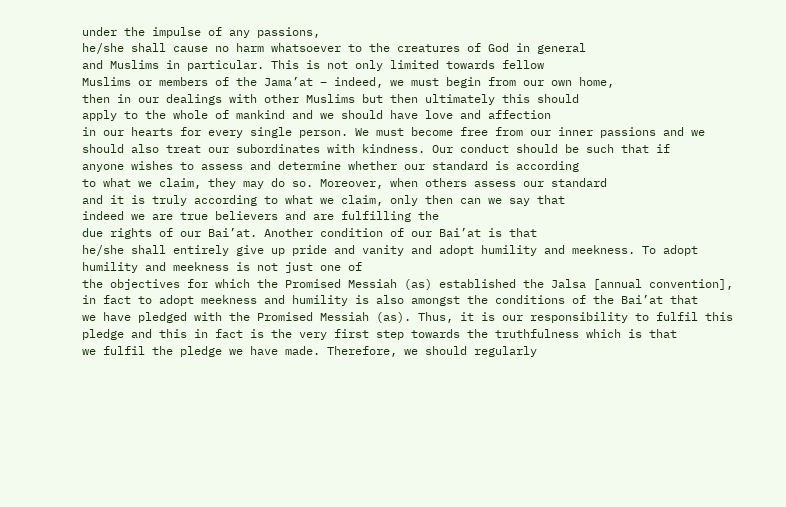under the impulse of any passions,
he/she shall cause no harm whatsoever to the creatures of God in general
and Muslims in particular. This is not only limited towards fellow
Muslims or members of the Jama’at – indeed, we must begin from our own home,
then in our dealings with other Muslims but then ultimately this should
apply to the whole of mankind and we should have love and affection
in our hearts for every single person. We must become free from our inner passions and we
should also treat our subordinates with kindness. Our conduct should be such that if
anyone wishes to assess and determine whether our standard is according
to what we claim, they may do so. Moreover, when others assess our standard
and it is truly according to what we claim, only then can we say that
indeed we are true believers and are fulfilling the
due rights of our Bai’at. Another condition of our Bai’at is that
he/she shall entirely give up pride and vanity and adopt humility and meekness. To adopt humility and meekness is not just one of
the objectives for which the Promised Messiah (as) established the Jalsa [annual convention],
in fact to adopt meekness and humility is also amongst the conditions of the Bai’at that
we have pledged with the Promised Messiah (as). Thus, it is our responsibility to fulfil this
pledge and this in fact is the very first step towards the truthfulness which is that
we fulfil the pledge we have made. Therefore, we should regularly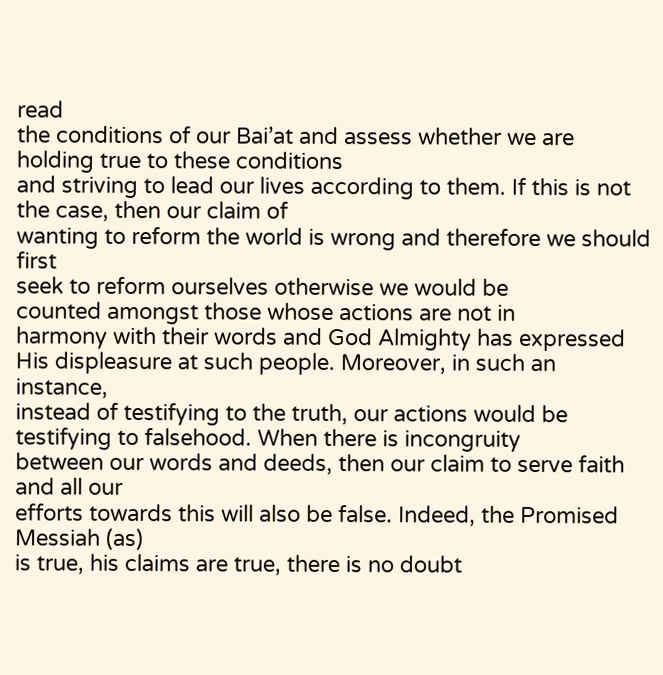read
the conditions of our Bai’at and assess whether we are holding true to these conditions
and striving to lead our lives according to them. If this is not the case, then our claim of
wanting to reform the world is wrong and therefore we should first
seek to reform ourselves otherwise we would be
counted amongst those whose actions are not in
harmony with their words and God Almighty has expressed
His displeasure at such people. Moreover, in such an instance,
instead of testifying to the truth, our actions would be
testifying to falsehood. When there is incongruity
between our words and deeds, then our claim to serve faith and all our
efforts towards this will also be false. Indeed, the Promised Messiah (as)
is true, his claims are true, there is no doubt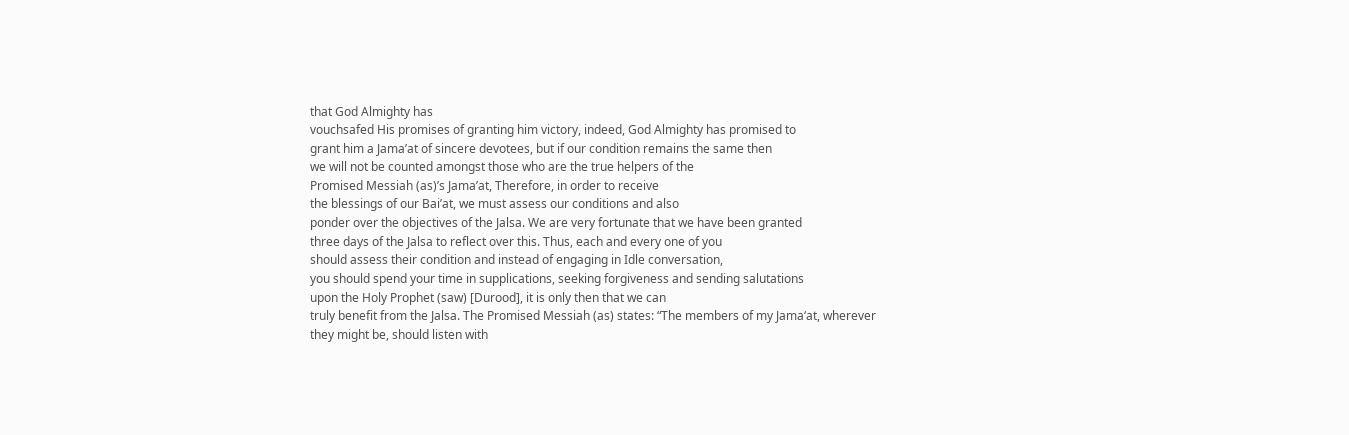that God Almighty has
vouchsafed His promises of granting him victory, indeed, God Almighty has promised to
grant him a Jama’at of sincere devotees, but if our condition remains the same then
we will not be counted amongst those who are the true helpers of the
Promised Messiah (as)’s Jama’at, Therefore, in order to receive
the blessings of our Bai’at, we must assess our conditions and also
ponder over the objectives of the Jalsa. We are very fortunate that we have been granted
three days of the Jalsa to reflect over this. Thus, each and every one of you
should assess their condition and instead of engaging in Idle conversation,
you should spend your time in supplications, seeking forgiveness and sending salutations
upon the Holy Prophet (saw) [Durood], it is only then that we can
truly benefit from the Jalsa. The Promised Messiah (as) states: “The members of my Jama‘at, wherever
they might be, should listen with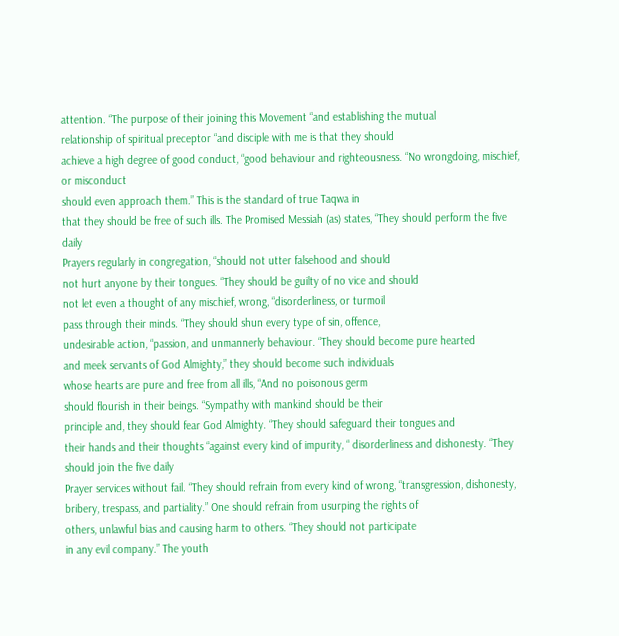attention. “The purpose of their joining this Movement “and establishing the mutual
relationship of spiritual preceptor “and disciple with me is that they should
achieve a high degree of good conduct, “good behaviour and righteousness. “No wrongdoing, mischief, or misconduct
should even approach them.” This is the standard of true Taqwa in
that they should be free of such ills. The Promised Messiah (as) states, “They should perform the five daily
Prayers regularly in congregation, “should not utter falsehood and should
not hurt anyone by their tongues. “They should be guilty of no vice and should
not let even a thought of any mischief, wrong, “disorderliness, or turmoil
pass through their minds. “They should shun every type of sin, offence,
undesirable action, “passion, and unmannerly behaviour. “They should become pure hearted
and meek servants of God Almighty,” they should become such individuals
whose hearts are pure and free from all ills, “And no poisonous germ
should flourish in their beings. “Sympathy with mankind should be their
principle and, they should fear God Almighty. “They should safeguard their tongues and
their hands and their thoughts “against every kind of impurity, “ disorderliness and dishonesty. “They should join the five daily
Prayer services without fail. “They should refrain from every kind of wrong, “transgression, dishonesty,
bribery, trespass, and partiality.” One should refrain from usurping the rights of
others, unlawful bias and causing harm to others. “They should not participate
in any evil company.” The youth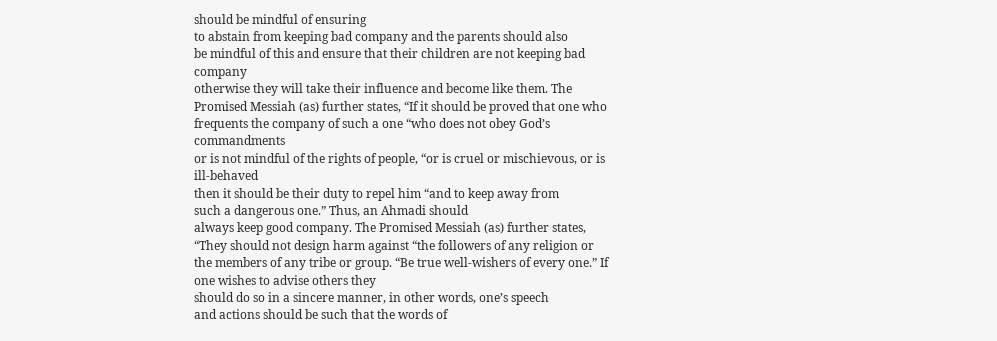should be mindful of ensuring
to abstain from keeping bad company and the parents should also
be mindful of this and ensure that their children are not keeping bad company
otherwise they will take their influence and become like them. The Promised Messiah (as) further states, “If it should be proved that one who
frequents the company of such a one “who does not obey God’s commandments
or is not mindful of the rights of people, “or is cruel or mischievous, or is ill-behaved
then it should be their duty to repel him “and to keep away from
such a dangerous one.” Thus, an Ahmadi should
always keep good company. The Promised Messiah (as) further states,
“They should not design harm against “the followers of any religion or
the members of any tribe or group. “Be true well-wishers of every one.” If one wishes to advise others they
should do so in a sincere manner, in other words, one’s speech
and actions should be such that the words of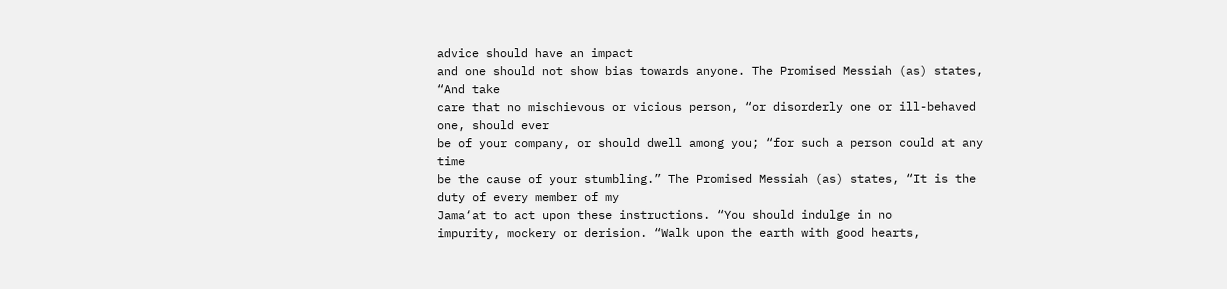advice should have an impact
and one should not show bias towards anyone. The Promised Messiah (as) states, “And take
care that no mischievous or vicious person, “or disorderly one or ill-behaved one, should ever
be of your company, or should dwell among you; “for such a person could at any time
be the cause of your stumbling.” The Promised Messiah (as) states, “It is the duty of every member of my
Jama‘at to act upon these instructions. “You should indulge in no
impurity, mockery or derision. “Walk upon the earth with good hearts,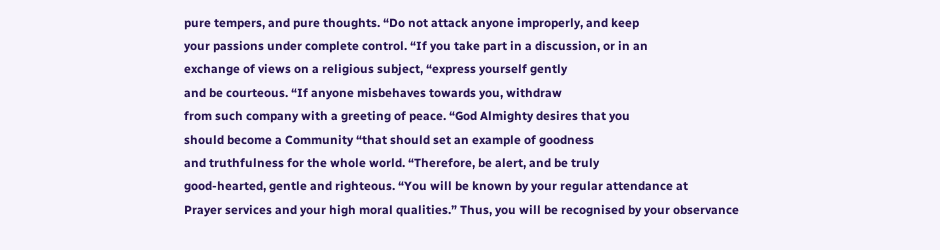pure tempers, and pure thoughts. “Do not attack anyone improperly, and keep
your passions under complete control. “If you take part in a discussion, or in an
exchange of views on a religious subject, “express yourself gently
and be courteous. “If anyone misbehaves towards you, withdraw
from such company with a greeting of peace. “God Almighty desires that you
should become a Community “that should set an example of goodness
and truthfulness for the whole world. “Therefore, be alert, and be truly
good-hearted, gentle and righteous. “You will be known by your regular attendance at
Prayer services and your high moral qualities.” Thus, you will be recognised by your observance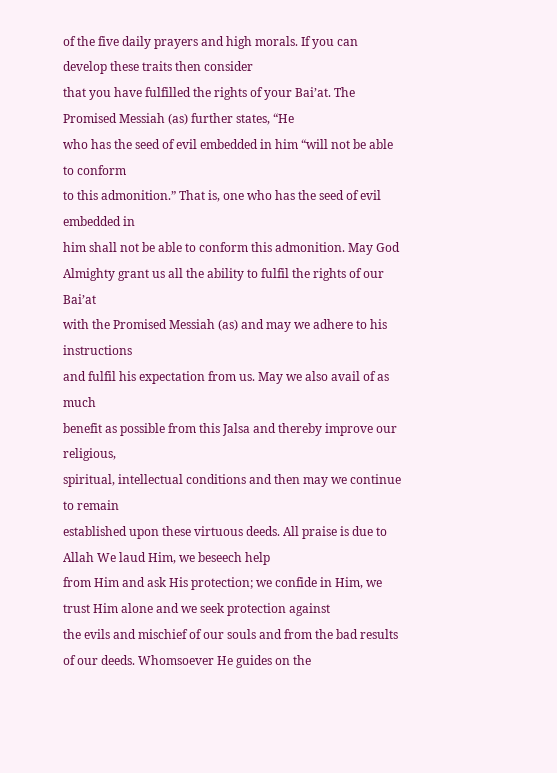of the five daily prayers and high morals. If you can develop these traits then consider
that you have fulfilled the rights of your Bai’at. The Promised Messiah (as) further states, “He
who has the seed of evil embedded in him “will not be able to conform
to this admonition.” That is, one who has the seed of evil embedded in
him shall not be able to conform this admonition. May God Almighty grant us all the ability to fulfil the rights of our Bai’at
with the Promised Messiah (as) and may we adhere to his instructions
and fulfil his expectation from us. May we also avail of as much
benefit as possible from this Jalsa and thereby improve our religious,
spiritual, intellectual conditions and then may we continue to remain
established upon these virtuous deeds. All praise is due to Allah We laud Him, we beseech help
from Him and ask His protection; we confide in Him, we trust Him alone and we seek protection against
the evils and mischief of our souls and from the bad results of our deeds. Whomsoever He guides on the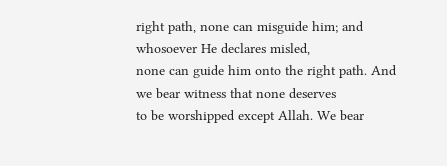right path, none can misguide him; and whosoever He declares misled,
none can guide him onto the right path. And we bear witness that none deserves
to be worshipped except Allah. We bear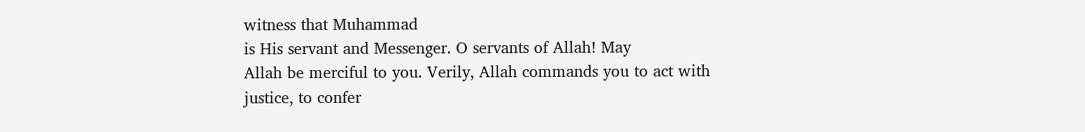witness that Muhammad
is His servant and Messenger. O servants of Allah! May
Allah be merciful to you. Verily, Allah commands you to act with
justice, to confer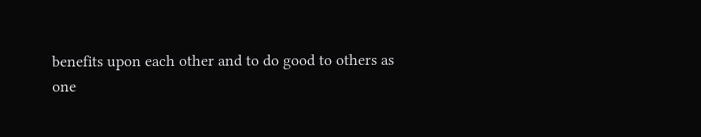benefits upon each other and to do good to others as
one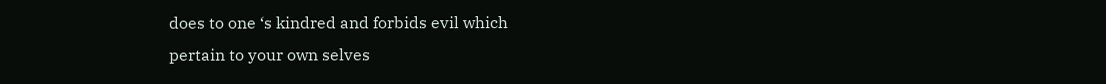does to one ‘s kindred and forbids evil which
pertain to your own selves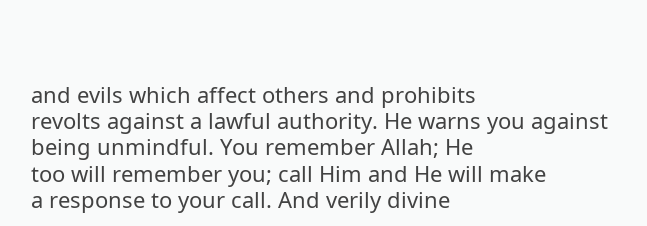and evils which affect others and prohibits
revolts against a lawful authority. He warns you against being unmindful. You remember Allah; He
too will remember you; call Him and He will make
a response to your call. And verily divine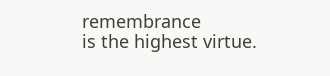remembrance
is the highest virtue.